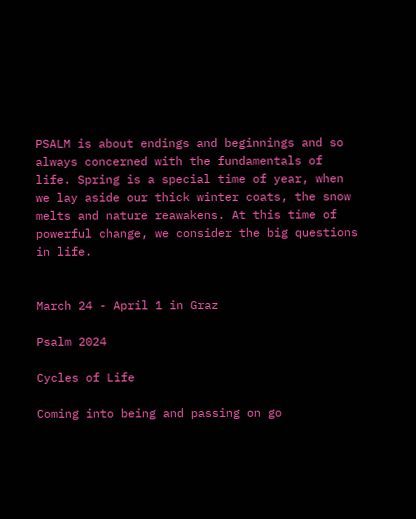PSALM is about endings and beginnings and so always concerned with the fundamentals of life. Spring is a special time of year, when we lay aside our thick winter coats, the snow melts and nature reawakens. At this time of powerful change, we consider the big questions in life.


March 24 - April 1 in Graz

Psalm 2024

Cycles of Life

Coming into being and passing on go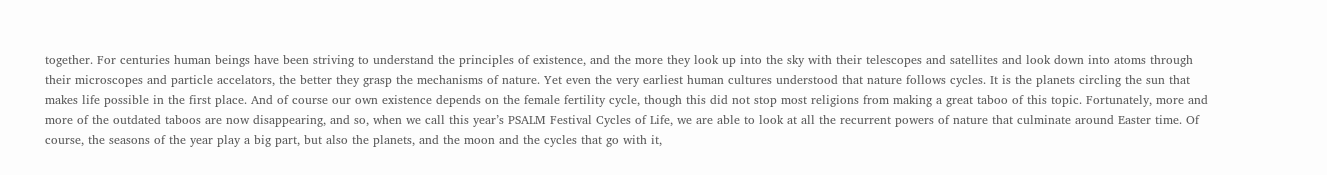together. For centuries human beings have been striving to understand the principles of existence, and the more they look up into the sky with their telescopes and satellites and look down into atoms through their microscopes and particle accelators, the better they grasp the mechanisms of nature. Yet even the very earliest human cultures understood that nature follows cycles. It is the planets circling the sun that makes life possible in the first place. And of course our own existence depends on the female fertility cycle, though this did not stop most religions from making a great taboo of this topic. Fortunately, more and more of the outdated taboos are now disappearing, and so, when we call this year’s PSALM Festival Cycles of Life, we are able to look at all the recurrent powers of nature that culminate around Easter time. Of course, the seasons of the year play a big part, but also the planets, and the moon and the cycles that go with it,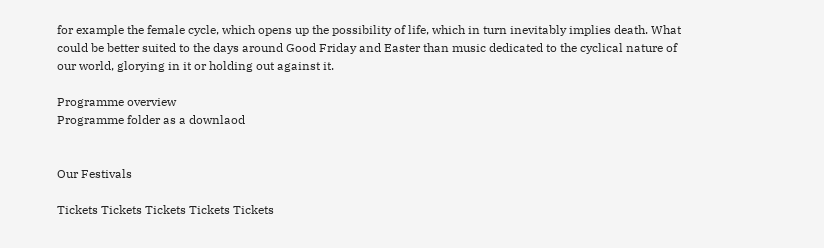for example the female cycle, which opens up the possibility of life, which in turn inevitably implies death. What could be better suited to the days around Good Friday and Easter than music dedicated to the cyclical nature of our world, glorying in it or holding out against it.

Programme overview
Programme folder as a downlaod


Our Festivals

Tickets Tickets Tickets Tickets Tickets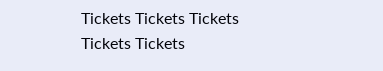Tickets Tickets Tickets Tickets Tickets